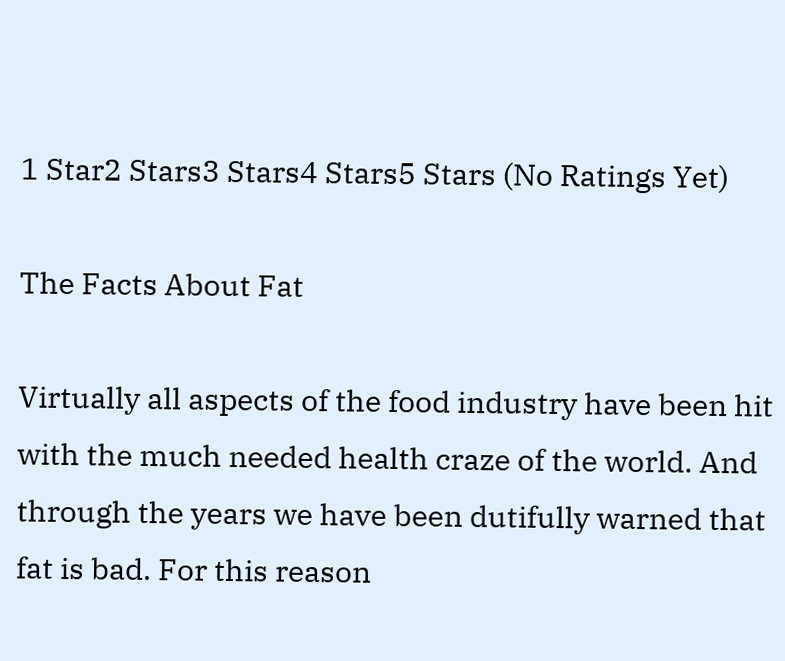1 Star2 Stars3 Stars4 Stars5 Stars (No Ratings Yet)

The Facts About Fat

Virtually all aspects of the food industry have been hit with the much needed health craze of the world. And through the years we have been dutifully warned that fat is bad. For this reason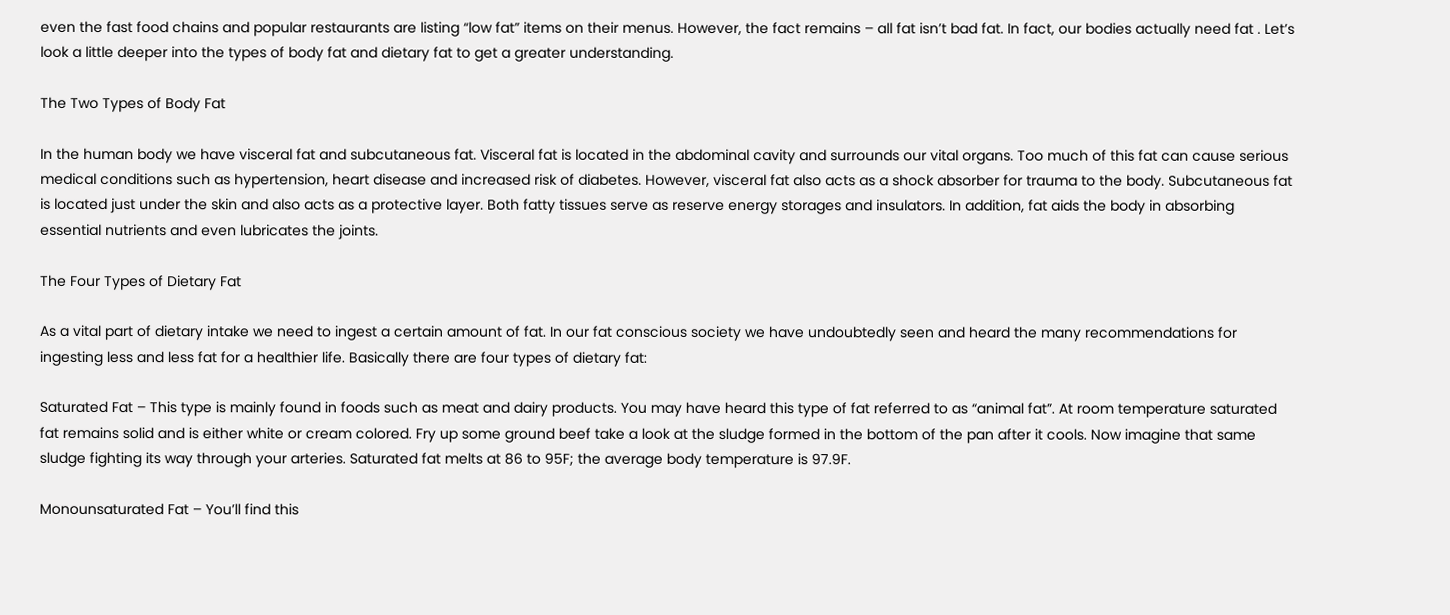even the fast food chains and popular restaurants are listing “low fat” items on their menus. However, the fact remains – all fat isn’t bad fat. In fact, our bodies actually need fat . Let’s look a little deeper into the types of body fat and dietary fat to get a greater understanding.

The Two Types of Body Fat

In the human body we have visceral fat and subcutaneous fat. Visceral fat is located in the abdominal cavity and surrounds our vital organs. Too much of this fat can cause serious medical conditions such as hypertension, heart disease and increased risk of diabetes. However, visceral fat also acts as a shock absorber for trauma to the body. Subcutaneous fat is located just under the skin and also acts as a protective layer. Both fatty tissues serve as reserve energy storages and insulators. In addition, fat aids the body in absorbing essential nutrients and even lubricates the joints.

The Four Types of Dietary Fat

As a vital part of dietary intake we need to ingest a certain amount of fat. In our fat conscious society we have undoubtedly seen and heard the many recommendations for ingesting less and less fat for a healthier life. Basically there are four types of dietary fat:

Saturated Fat – This type is mainly found in foods such as meat and dairy products. You may have heard this type of fat referred to as “animal fat”. At room temperature saturated fat remains solid and is either white or cream colored. Fry up some ground beef take a look at the sludge formed in the bottom of the pan after it cools. Now imagine that same sludge fighting its way through your arteries. Saturated fat melts at 86 to 95F; the average body temperature is 97.9F.

Monounsaturated Fat – You’ll find this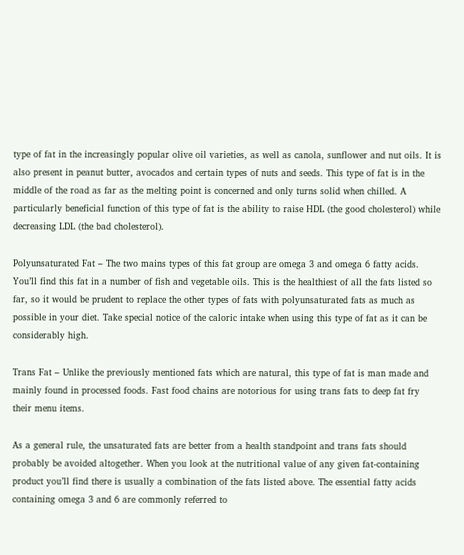type of fat in the increasingly popular olive oil varieties, as well as canola, sunflower and nut oils. It is also present in peanut butter, avocados and certain types of nuts and seeds. This type of fat is in the middle of the road as far as the melting point is concerned and only turns solid when chilled. A particularly beneficial function of this type of fat is the ability to raise HDL (the good cholesterol) while decreasing LDL (the bad cholesterol).

Polyunsaturated Fat – The two mains types of this fat group are omega 3 and omega 6 fatty acids. You’ll find this fat in a number of fish and vegetable oils. This is the healthiest of all the fats listed so far, so it would be prudent to replace the other types of fats with polyunsaturated fats as much as possible in your diet. Take special notice of the caloric intake when using this type of fat as it can be considerably high.

Trans Fat – Unlike the previously mentioned fats which are natural, this type of fat is man made and mainly found in processed foods. Fast food chains are notorious for using trans fats to deep fat fry their menu items.

As a general rule, the unsaturated fats are better from a health standpoint and trans fats should probably be avoided altogether. When you look at the nutritional value of any given fat-containing product you’ll find there is usually a combination of the fats listed above. The essential fatty acids containing omega 3 and 6 are commonly referred to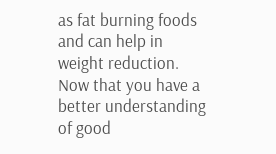as fat burning foods and can help in weight reduction. Now that you have a better understanding of good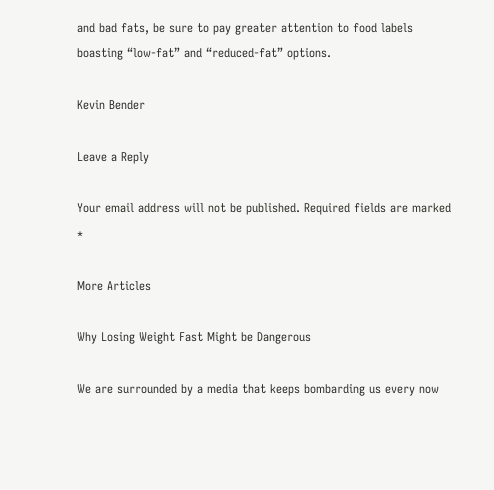and bad fats, be sure to pay greater attention to food labels boasting “low-fat” and “reduced-fat” options.

Kevin Bender

Leave a Reply

Your email address will not be published. Required fields are marked *

More Articles

Why Losing Weight Fast Might be Dangerous

We are surrounded by a media that keeps bombarding us every now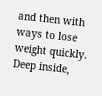and then with ways to lose weight quickly. Deep inside,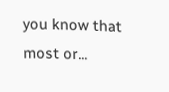you know that most or...